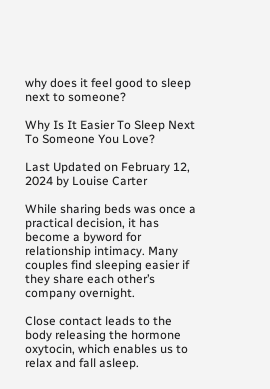why does it feel good to sleep next to someone?

Why Is It Easier To Sleep Next To Someone You Love?

Last Updated on February 12, 2024 by Louise Carter

While sharing beds was once a practical decision, it has become a byword for relationship intimacy. Many couples find sleeping easier if they share each other’s company overnight.

Close contact leads to the body releasing the hormone oxytocin, which enables us to relax and fall asleep.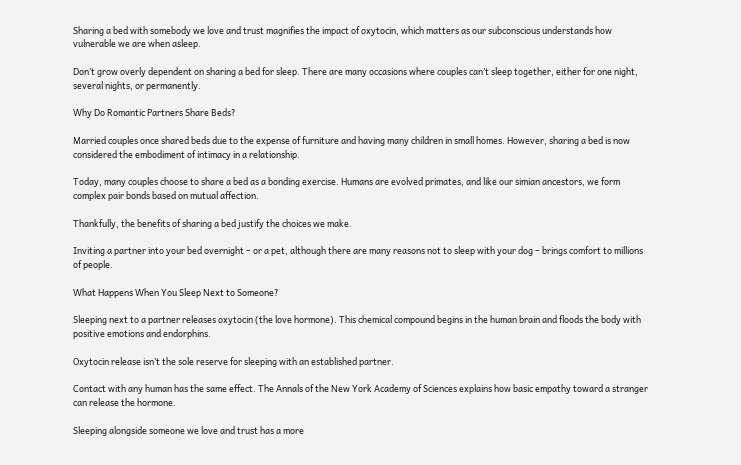Sharing a bed with somebody we love and trust magnifies the impact of oxytocin, which matters as our subconscious understands how vulnerable we are when asleep.

Don’t grow overly dependent on sharing a bed for sleep. There are many occasions where couples can’t sleep together, either for one night, several nights, or permanently.

Why Do Romantic Partners Share Beds?

Married couples once shared beds due to the expense of furniture and having many children in small homes. However, sharing a bed is now considered the embodiment of intimacy in a relationship.

Today, many couples choose to share a bed as a bonding exercise. Humans are evolved primates, and like our simian ancestors, we form complex pair bonds based on mutual affection.

Thankfully, the benefits of sharing a bed justify the choices we make.

Inviting a partner into your bed overnight – or a pet, although there are many reasons not to sleep with your dog – brings comfort to millions of people.

What Happens When You Sleep Next to Someone?

Sleeping next to a partner releases oxytocin (the love hormone). This chemical compound begins in the human brain and floods the body with positive emotions and endorphins.

Oxytocin release isn’t the sole reserve for sleeping with an established partner.

Contact with any human has the same effect. The Annals of the New York Academy of Sciences explains how basic empathy toward a stranger can release the hormone.

Sleeping alongside someone we love and trust has a more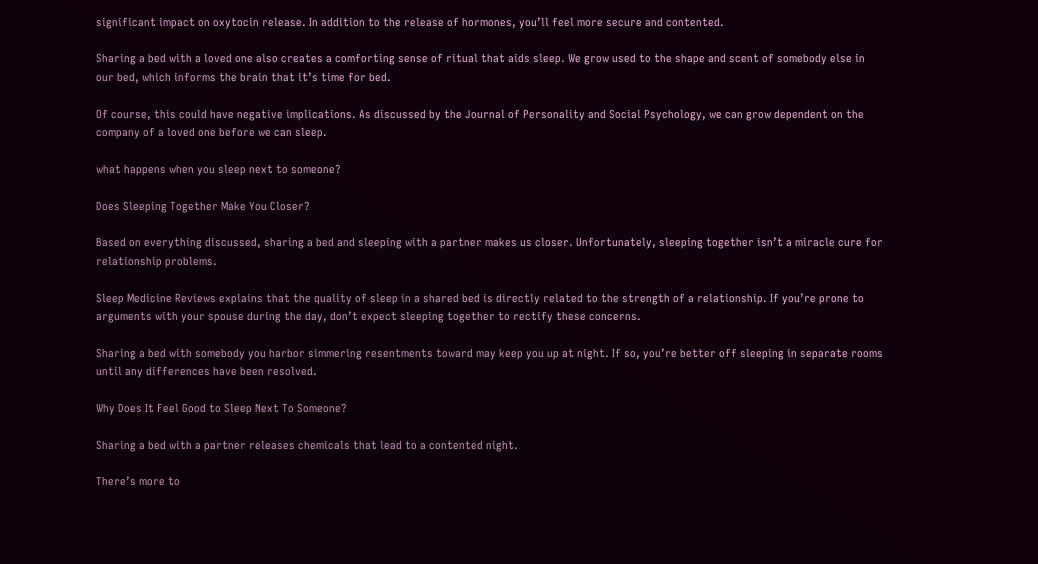significant impact on oxytocin release. In addition to the release of hormones, you’ll feel more secure and contented.

Sharing a bed with a loved one also creates a comforting sense of ritual that aids sleep. We grow used to the shape and scent of somebody else in our bed, which informs the brain that it’s time for bed.

Of course, this could have negative implications. As discussed by the Journal of Personality and Social Psychology, we can grow dependent on the company of a loved one before we can sleep.

what happens when you sleep next to someone?

Does Sleeping Together Make You Closer?

Based on everything discussed, sharing a bed and sleeping with a partner makes us closer. Unfortunately, sleeping together isn’t a miracle cure for relationship problems.

Sleep Medicine Reviews explains that the quality of sleep in a shared bed is directly related to the strength of a relationship. If you’re prone to arguments with your spouse during the day, don’t expect sleeping together to rectify these concerns.

Sharing a bed with somebody you harbor simmering resentments toward may keep you up at night. If so, you’re better off sleeping in separate rooms until any differences have been resolved.

Why Does It Feel Good to Sleep Next To Someone?

Sharing a bed with a partner releases chemicals that lead to a contented night.

There’s more to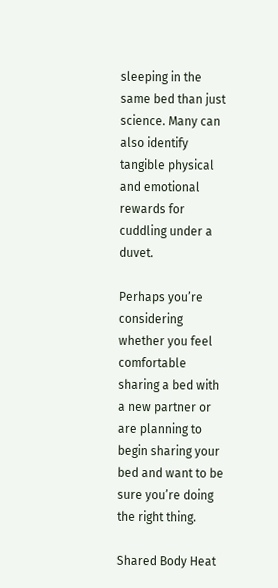sleeping in the same bed than just science. Many can also identify tangible physical and emotional rewards for cuddling under a duvet.

Perhaps you’re considering whether you feel comfortable sharing a bed with a new partner or are planning to begin sharing your bed and want to be sure you’re doing the right thing.

Shared Body Heat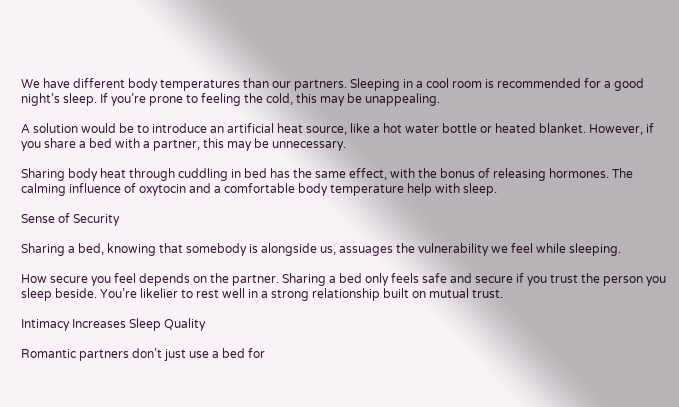We have different body temperatures than our partners. Sleeping in a cool room is recommended for a good night’s sleep. If you’re prone to feeling the cold, this may be unappealing.

A solution would be to introduce an artificial heat source, like a hot water bottle or heated blanket. However, if you share a bed with a partner, this may be unnecessary.

Sharing body heat through cuddling in bed has the same effect, with the bonus of releasing hormones. The calming influence of oxytocin and a comfortable body temperature help with sleep.

Sense of Security

Sharing a bed, knowing that somebody is alongside us, assuages the vulnerability we feel while sleeping.

How secure you feel depends on the partner. Sharing a bed only feels safe and secure if you trust the person you sleep beside. You’re likelier to rest well in a strong relationship built on mutual trust.

Intimacy Increases Sleep Quality

Romantic partners don’t just use a bed for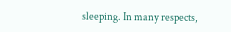sleeping. In many respects,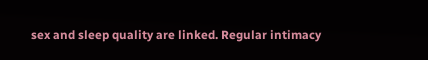sex and sleep quality are linked. Regular intimacy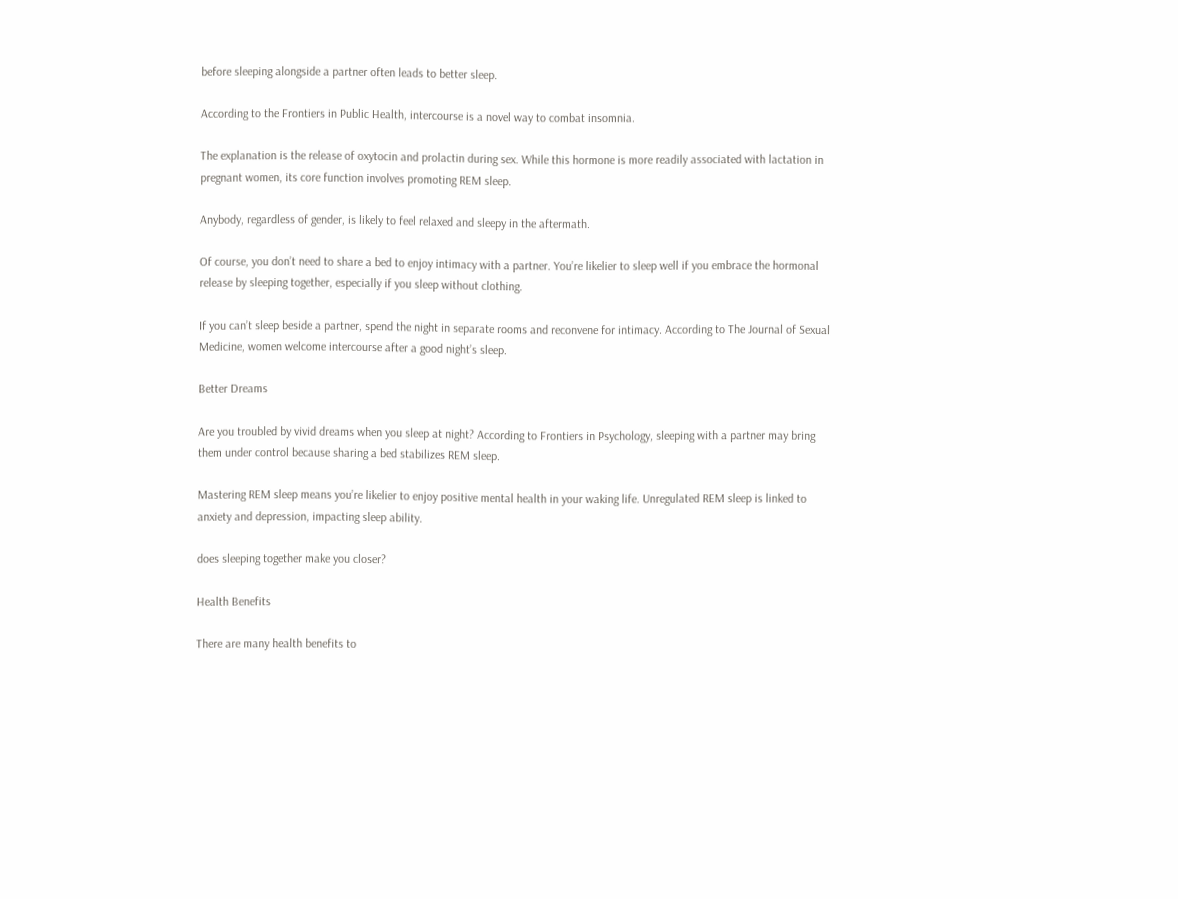before sleeping alongside a partner often leads to better sleep.

According to the Frontiers in Public Health, intercourse is a novel way to combat insomnia.

The explanation is the release of oxytocin and prolactin during sex. While this hormone is more readily associated with lactation in pregnant women, its core function involves promoting REM sleep.

Anybody, regardless of gender, is likely to feel relaxed and sleepy in the aftermath.

Of course, you don’t need to share a bed to enjoy intimacy with a partner. You’re likelier to sleep well if you embrace the hormonal release by sleeping together, especially if you sleep without clothing.

If you can’t sleep beside a partner, spend the night in separate rooms and reconvene for intimacy. According to The Journal of Sexual Medicine, women welcome intercourse after a good night’s sleep.

Better Dreams

Are you troubled by vivid dreams when you sleep at night? According to Frontiers in Psychology, sleeping with a partner may bring them under control because sharing a bed stabilizes REM sleep.

Mastering REM sleep means you’re likelier to enjoy positive mental health in your waking life. Unregulated REM sleep is linked to anxiety and depression, impacting sleep ability.

does sleeping together make you closer?

Health Benefits

There are many health benefits to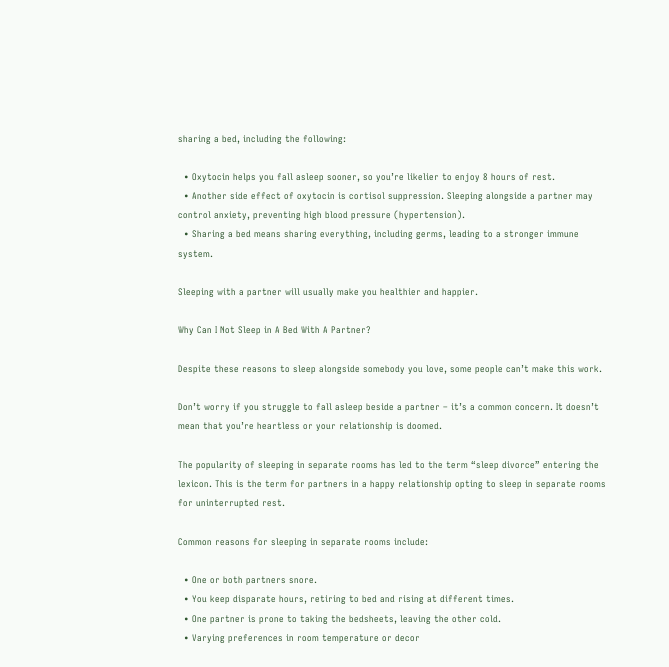sharing a bed, including the following:

  • Oxytocin helps you fall asleep sooner, so you’re likelier to enjoy 8 hours of rest.
  • Another side effect of oxytocin is cortisol suppression. Sleeping alongside a partner may control anxiety, preventing high blood pressure (hypertension).
  • Sharing a bed means sharing everything, including germs, leading to a stronger immune system.

Sleeping with a partner will usually make you healthier and happier.

Why Can I Not Sleep in A Bed With A Partner?

Despite these reasons to sleep alongside somebody you love, some people can’t make this work.

Don’t worry if you struggle to fall asleep beside a partner – it’s a common concern. It doesn’t mean that you’re heartless or your relationship is doomed.

The popularity of sleeping in separate rooms has led to the term “sleep divorce” entering the lexicon. This is the term for partners in a happy relationship opting to sleep in separate rooms for uninterrupted rest.

Common reasons for sleeping in separate rooms include:

  • One or both partners snore.
  • You keep disparate hours, retiring to bed and rising at different times.
  • One partner is prone to taking the bedsheets, leaving the other cold.
  • Varying preferences in room temperature or decor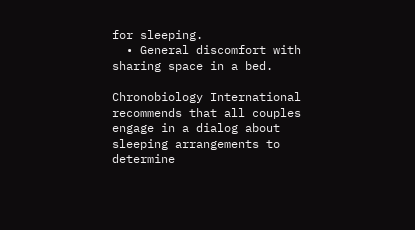for sleeping.
  • General discomfort with sharing space in a bed.

Chronobiology International recommends that all couples engage in a dialog about sleeping arrangements to determine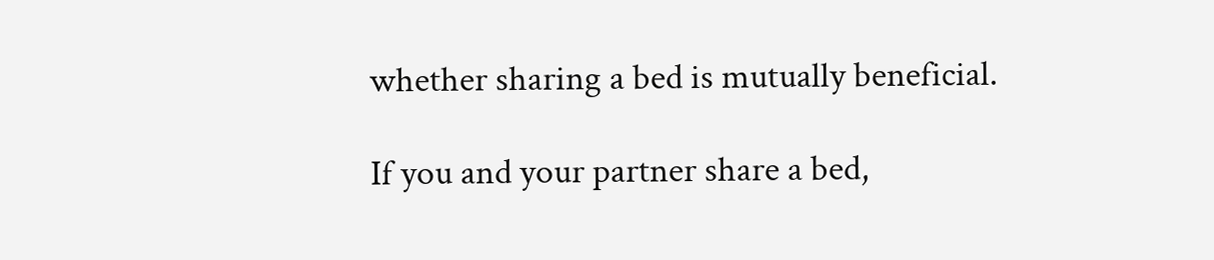whether sharing a bed is mutually beneficial.

If you and your partner share a bed,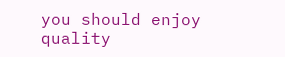you should enjoy quality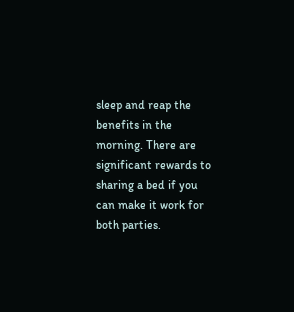sleep and reap the benefits in the morning. There are significant rewards to sharing a bed if you can make it work for both parties.